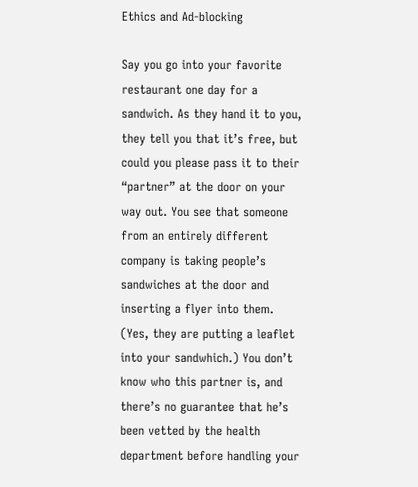Ethics and Ad-blocking

Say you go into your favorite restaurant one day for a sandwich. As they hand it to you, they tell you that it’s free, but could you please pass it to their “partner” at the door on your way out. You see that someone from an entirely different company is taking people’s sandwiches at the door and inserting a flyer into them. (Yes, they are putting a leaflet into your sandwhich.) You don’t know who this partner is, and there’s no guarantee that he’s been vetted by the health department before handling your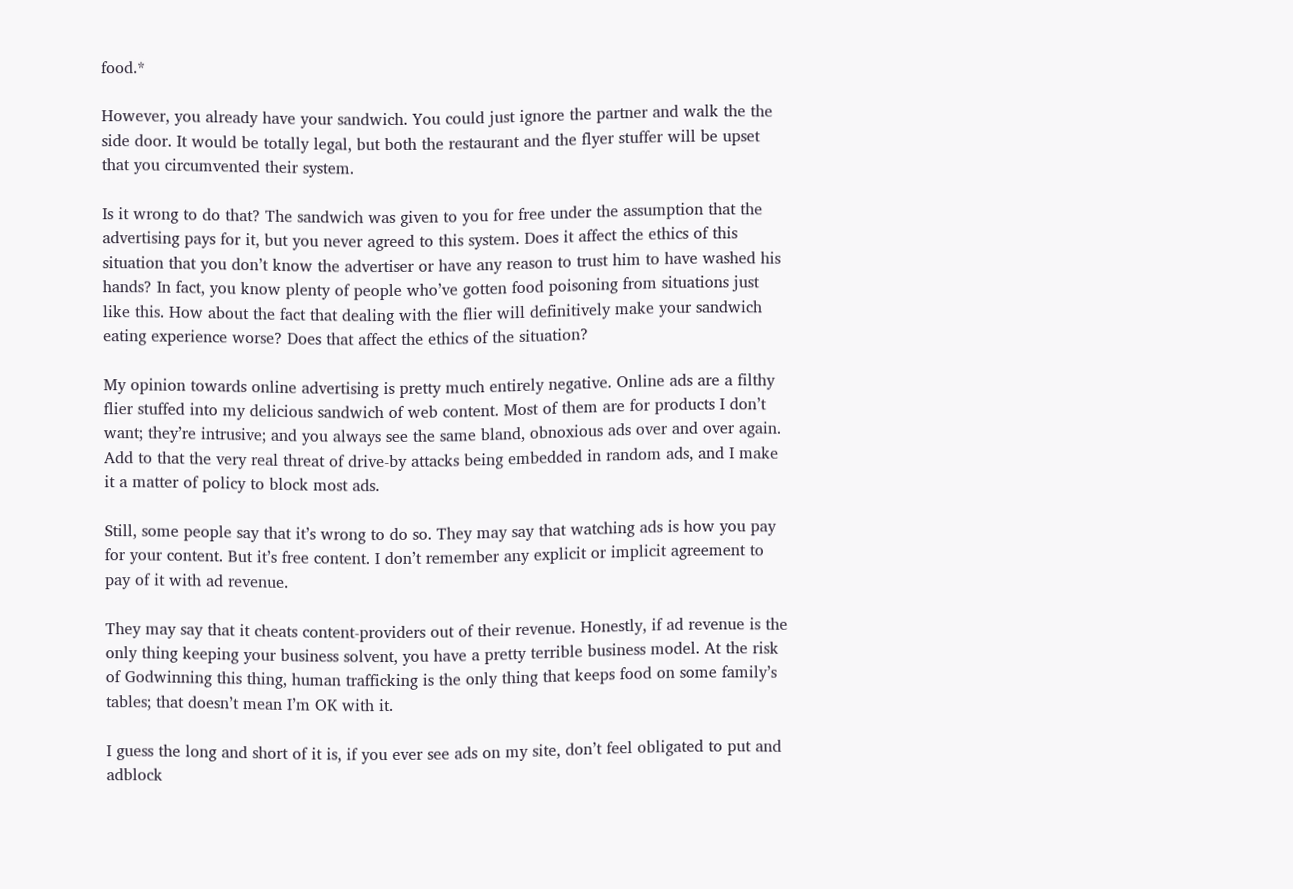food.*

However, you already have your sandwich. You could just ignore the partner and walk the the side door. It would be totally legal, but both the restaurant and the flyer stuffer will be upset that you circumvented their system.

Is it wrong to do that? The sandwich was given to you for free under the assumption that the advertising pays for it, but you never agreed to this system. Does it affect the ethics of this situation that you don’t know the advertiser or have any reason to trust him to have washed his hands? In fact, you know plenty of people who’ve gotten food poisoning from situations just like this. How about the fact that dealing with the flier will definitively make your sandwich eating experience worse? Does that affect the ethics of the situation?

My opinion towards online advertising is pretty much entirely negative. Online ads are a filthy flier stuffed into my delicious sandwich of web content. Most of them are for products I don’t want; they’re intrusive; and you always see the same bland, obnoxious ads over and over again. Add to that the very real threat of drive-by attacks being embedded in random ads, and I make it a matter of policy to block most ads.

Still, some people say that it’s wrong to do so. They may say that watching ads is how you pay for your content. But it’s free content. I don’t remember any explicit or implicit agreement to pay of it with ad revenue.

They may say that it cheats content-providers out of their revenue. Honestly, if ad revenue is the only thing keeping your business solvent, you have a pretty terrible business model. At the risk of Godwinning this thing, human trafficking is the only thing that keeps food on some family’s tables; that doesn’t mean I’m OK with it.

I guess the long and short of it is, if you ever see ads on my site, don’t feel obligated to put and adblock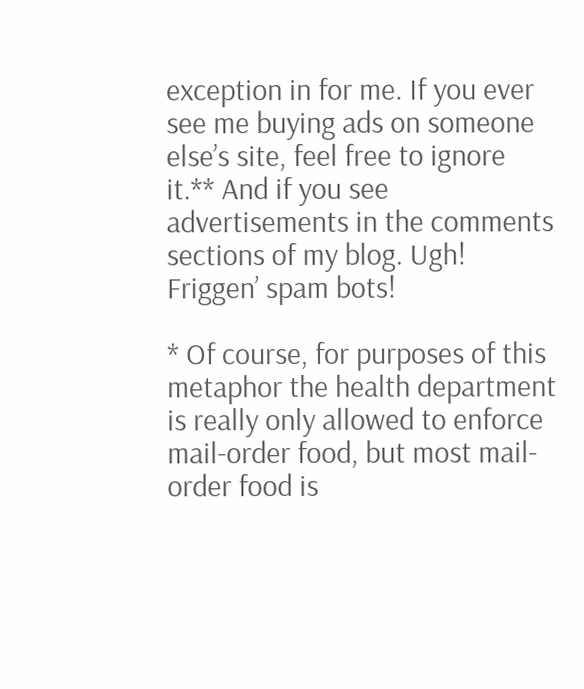exception in for me. If you ever see me buying ads on someone else’s site, feel free to ignore it.** And if you see advertisements in the comments sections of my blog. Ugh! Friggen’ spam bots!

* Of course, for purposes of this metaphor the health department is really only allowed to enforce mail-order food, but most mail-order food is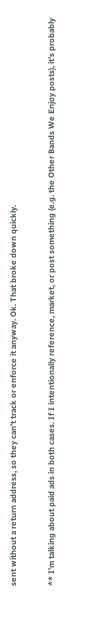sent without a return address, so they can’t track or enforce it anyway. Ok. That broke down quickly.

** I’m talking about paid ads in both cases. If I intentionally reference, market, or post something (e.g. the Other Bands We Enjoy posts), it’s probably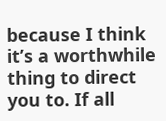because I think it’s a worthwhile thing to direct you to. If all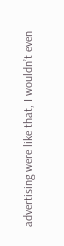advertising were like that, I wouldn’t even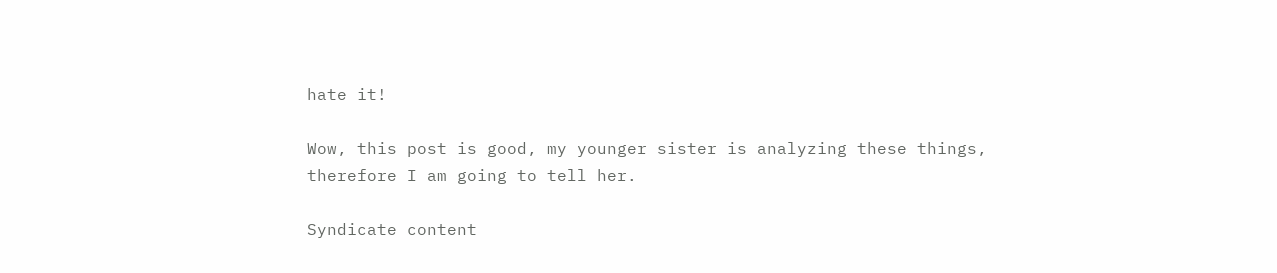hate it!

Wow, this post is good, my younger sister is analyzing these things,
therefore I am going to tell her.

Syndicate content